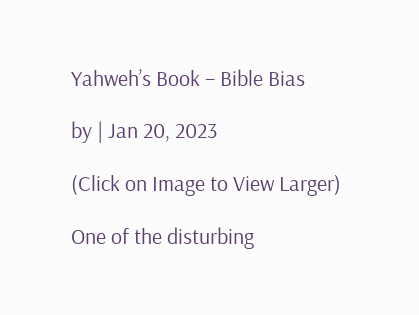Yahweh’s Book – Bible Bias

by | Jan 20, 2023

(Click on Image to View Larger)

One of the disturbing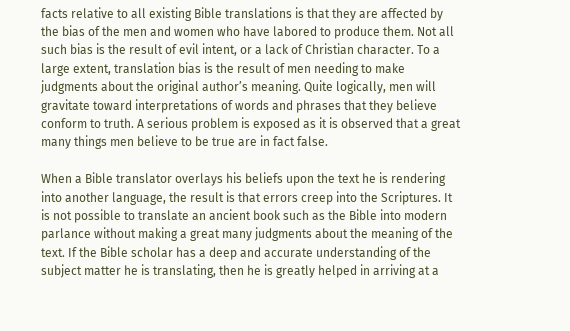facts relative to all existing Bible translations is that they are affected by the bias of the men and women who have labored to produce them. Not all such bias is the result of evil intent, or a lack of Christian character. To a large extent, translation bias is the result of men needing to make judgments about the original author’s meaning. Quite logically, men will gravitate toward interpretations of words and phrases that they believe conform to truth. A serious problem is exposed as it is observed that a great many things men believe to be true are in fact false.

When a Bible translator overlays his beliefs upon the text he is rendering into another language, the result is that errors creep into the Scriptures. It is not possible to translate an ancient book such as the Bible into modern parlance without making a great many judgments about the meaning of the text. If the Bible scholar has a deep and accurate understanding of the subject matter he is translating, then he is greatly helped in arriving at a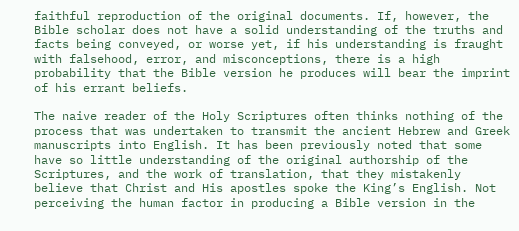faithful reproduction of the original documents. If, however, the Bible scholar does not have a solid understanding of the truths and facts being conveyed, or worse yet, if his understanding is fraught with falsehood, error, and misconceptions, there is a high probability that the Bible version he produces will bear the imprint of his errant beliefs.

The naive reader of the Holy Scriptures often thinks nothing of the process that was undertaken to transmit the ancient Hebrew and Greek manuscripts into English. It has been previously noted that some have so little understanding of the original authorship of the Scriptures, and the work of translation, that they mistakenly believe that Christ and His apostles spoke the King’s English. Not perceiving the human factor in producing a Bible version in the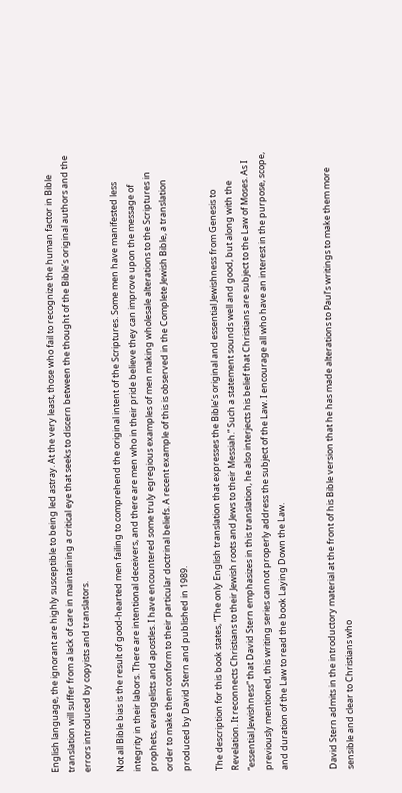English language, the ignorant are highly susceptible to being led astray. At the very least, those who fail to recognize the human factor in Bible translation will suffer from a lack of care in maintaining a critical eye that seeks to discern between the thought of the Bible’s original authors and the errors introduced by copyists and translators.

Not all Bible bias is the result of good-hearted men failing to comprehend the original intent of the Scriptures. Some men have manifested less integrity in their labors. There are intentional deceivers, and there are men who in their pride believe they can improve upon the message of prophets, evangelists and apostles. I have encountered some truly egregious examples of men making wholesale alterations to the Scriptures in order to make them conform to their particular doctrinal beliefs. A recent example of this is observed in the Complete Jewish Bible, a translation produced by David Stern and published in 1989.

The description for this book states, “The only English translation that expresses the Bible’s original and essential Jewishness from Genesis to Revelation. It reconnects Christians to their Jewish roots and Jews to their Messiah.” Such a statement sounds well and good, but along with the “essential Jewishness” that David Stern emphasizes in this translation, he also interjects his belief that Christians are subject to the Law of Moses. As I previously mentioned, this writing series cannot properly address the subject of the Law. I encourage all who have an interest in the purpose, scope, and duration of the Law to read the book Laying Down the Law.


David Stern admits in the introductory material at the front of his Bible version that he has made alterations to Paul’s writings to make them more sensible and clear to Christians who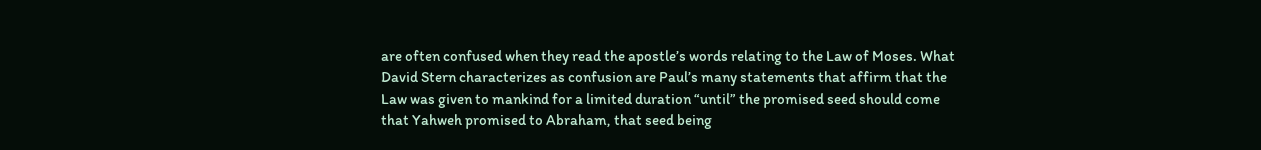are often confused when they read the apostle’s words relating to the Law of Moses. What David Stern characterizes as confusion are Paul’s many statements that affirm that the Law was given to mankind for a limited duration “until” the promised seed should come that Yahweh promised to Abraham, that seed being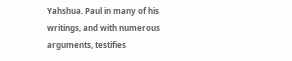Yahshua. Paul in many of his writings, and with numerous arguments, testifies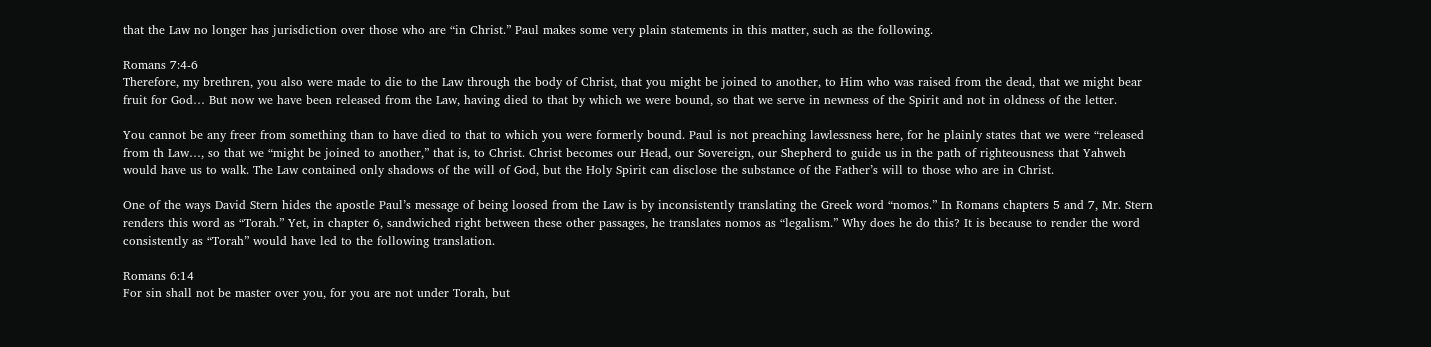that the Law no longer has jurisdiction over those who are “in Christ.” Paul makes some very plain statements in this matter, such as the following.

Romans 7:4-6
Therefore, my brethren, you also were made to die to the Law through the body of Christ, that you might be joined to another, to Him who was raised from the dead, that we might bear fruit for God… But now we have been released from the Law, having died to that by which we were bound, so that we serve in newness of the Spirit and not in oldness of the letter.

You cannot be any freer from something than to have died to that to which you were formerly bound. Paul is not preaching lawlessness here, for he plainly states that we were “released from th Law…, so that we “might be joined to another,” that is, to Christ. Christ becomes our Head, our Sovereign, our Shepherd to guide us in the path of righteousness that Yahweh would have us to walk. The Law contained only shadows of the will of God, but the Holy Spirit can disclose the substance of the Father’s will to those who are in Christ.

One of the ways David Stern hides the apostle Paul’s message of being loosed from the Law is by inconsistently translating the Greek word “nomos.” In Romans chapters 5 and 7, Mr. Stern renders this word as “Torah.” Yet, in chapter 6, sandwiched right between these other passages, he translates nomos as “legalism.” Why does he do this? It is because to render the word consistently as “Torah” would have led to the following translation.

Romans 6:14
For sin shall not be master over you, for you are not under Torah, but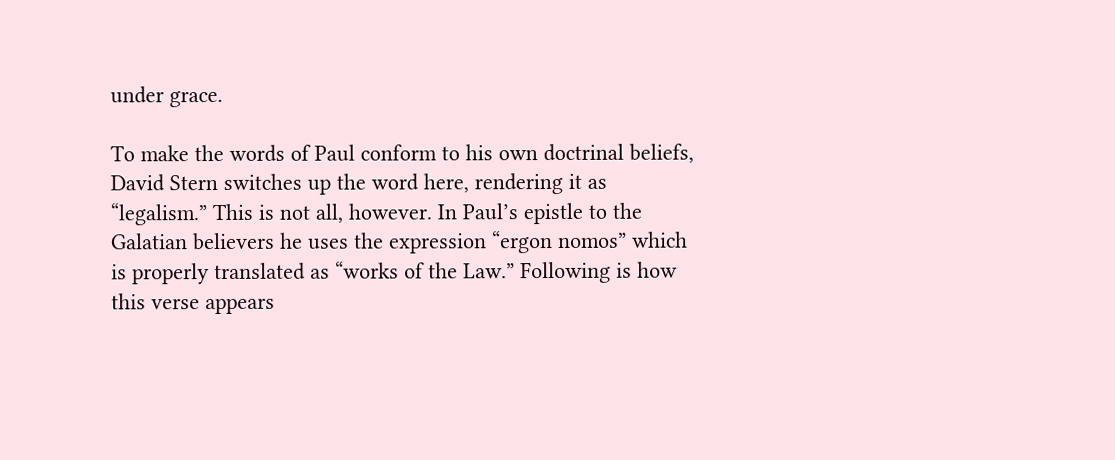under grace.

To make the words of Paul conform to his own doctrinal beliefs, David Stern switches up the word here, rendering it as “legalism.” This is not all, however. In Paul’s epistle to the Galatian believers he uses the expression “ergon nomos” which is properly translated as “works of the Law.” Following is how this verse appears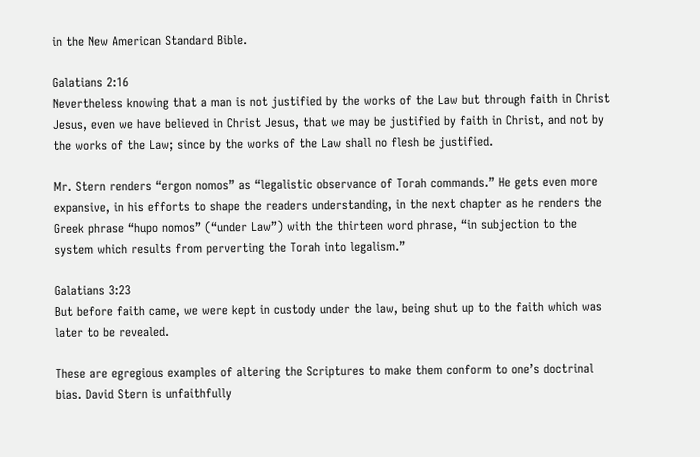in the New American Standard Bible.

Galatians 2:16
Nevertheless knowing that a man is not justified by the works of the Law but through faith in Christ Jesus, even we have believed in Christ Jesus, that we may be justified by faith in Christ, and not by the works of the Law; since by the works of the Law shall no flesh be justified.

Mr. Stern renders “ergon nomos” as “legalistic observance of Torah commands.” He gets even more expansive, in his efforts to shape the readers understanding, in the next chapter as he renders the Greek phrase “hupo nomos” (“under Law”) with the thirteen word phrase, “in subjection to the system which results from perverting the Torah into legalism.”

Galatians 3:23
But before faith came, we were kept in custody under the law, being shut up to the faith which was later to be revealed.

These are egregious examples of altering the Scriptures to make them conform to one’s doctrinal bias. David Stern is unfaithfully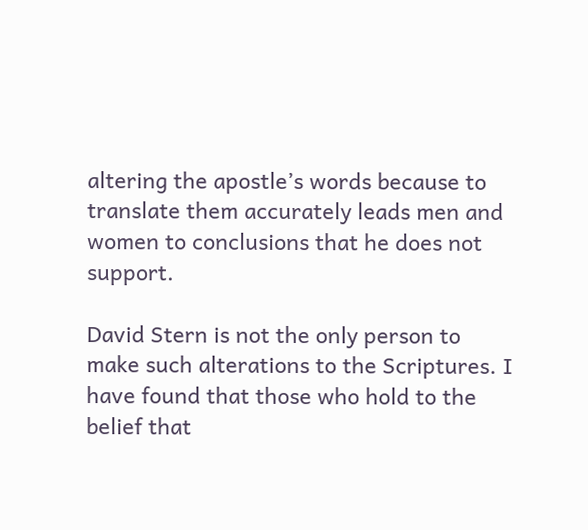altering the apostle’s words because to translate them accurately leads men and women to conclusions that he does not support.

David Stern is not the only person to make such alterations to the Scriptures. I have found that those who hold to the belief that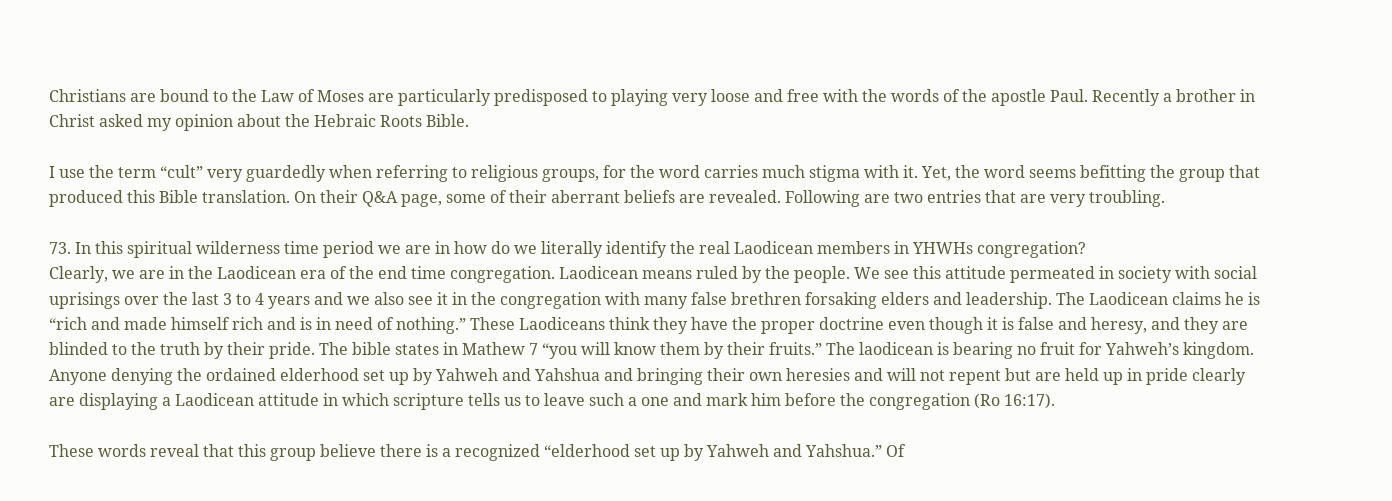Christians are bound to the Law of Moses are particularly predisposed to playing very loose and free with the words of the apostle Paul. Recently a brother in Christ asked my opinion about the Hebraic Roots Bible.

I use the term “cult” very guardedly when referring to religious groups, for the word carries much stigma with it. Yet, the word seems befitting the group that produced this Bible translation. On their Q&A page, some of their aberrant beliefs are revealed. Following are two entries that are very troubling.

73. In this spiritual wilderness time period we are in how do we literally identify the real Laodicean members in YHWHs congregation?
Clearly, we are in the Laodicean era of the end time congregation. Laodicean means ruled by the people. We see this attitude permeated in society with social uprisings over the last 3 to 4 years and we also see it in the congregation with many false brethren forsaking elders and leadership. The Laodicean claims he is “rich and made himself rich and is in need of nothing.” These Laodiceans think they have the proper doctrine even though it is false and heresy, and they are blinded to the truth by their pride. The bible states in Mathew 7 “you will know them by their fruits.” The laodicean is bearing no fruit for Yahweh’s kingdom. Anyone denying the ordained elderhood set up by Yahweh and Yahshua and bringing their own heresies and will not repent but are held up in pride clearly are displaying a Laodicean attitude in which scripture tells us to leave such a one and mark him before the congregation (Ro 16:17).

These words reveal that this group believe there is a recognized “elderhood set up by Yahweh and Yahshua.” Of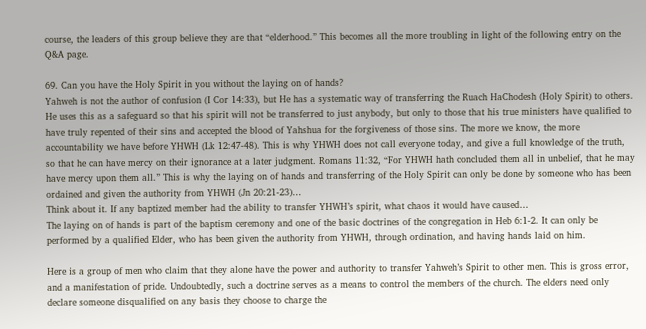course, the leaders of this group believe they are that “elderhood.” This becomes all the more troubling in light of the following entry on the Q&A page.

69. Can you have the Holy Spirit in you without the laying on of hands?
Yahweh is not the author of confusion (I Cor 14:33), but He has a systematic way of transferring the Ruach HaChodesh (Holy Spirit) to others. He uses this as a safeguard so that his spirit will not be transferred to just anybody, but only to those that his true ministers have qualified to have truly repented of their sins and accepted the blood of Yahshua for the forgiveness of those sins. The more we know, the more accountability we have before YHWH (Lk 12:47-48). This is why YHWH does not call everyone today, and give a full knowledge of the truth, so that he can have mercy on their ignorance at a later judgment. Romans 11:32, “For YHWH hath concluded them all in unbelief, that he may have mercy upon them all.” This is why the laying on of hands and transferring of the Holy Spirit can only be done by someone who has been ordained and given the authority from YHWH (Jn 20:21-23)…
Think about it. If any baptized member had the ability to transfer YHWH’s spirit, what chaos it would have caused…
The laying on of hands is part of the baptism ceremony and one of the basic doctrines of the congregation in Heb 6:1-2. It can only be performed by a qualified Elder, who has been given the authority from YHWH, through ordination, and having hands laid on him.

Here is a group of men who claim that they alone have the power and authority to transfer Yahweh’s Spirit to other men. This is gross error, and a manifestation of pride. Undoubtedly, such a doctrine serves as a means to control the members of the church. The elders need only declare someone disqualified on any basis they choose to charge the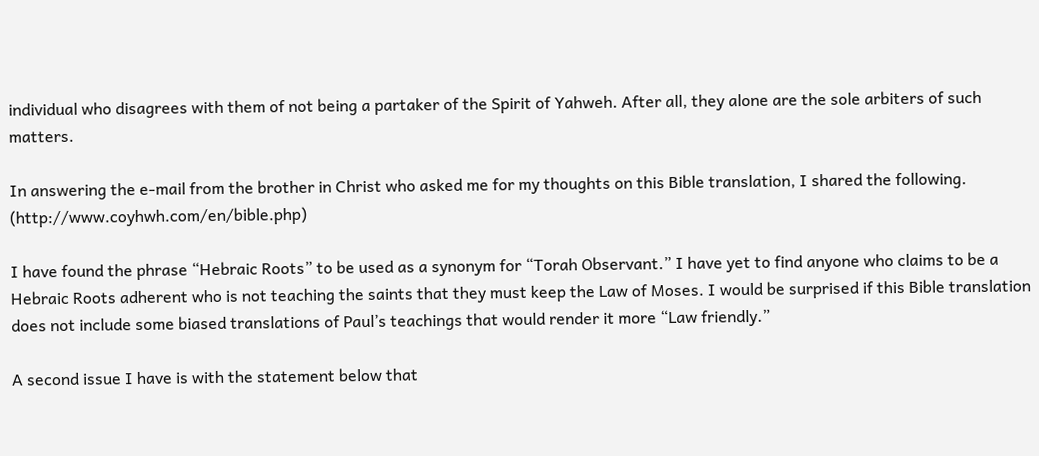individual who disagrees with them of not being a partaker of the Spirit of Yahweh. After all, they alone are the sole arbiters of such matters.

In answering the e-mail from the brother in Christ who asked me for my thoughts on this Bible translation, I shared the following. (http://www.coyhwh.com/en/bible.php)

I have found the phrase “Hebraic Roots” to be used as a synonym for “Torah Observant.” I have yet to find anyone who claims to be a Hebraic Roots adherent who is not teaching the saints that they must keep the Law of Moses. I would be surprised if this Bible translation does not include some biased translations of Paul’s teachings that would render it more “Law friendly.”

A second issue I have is with the statement below that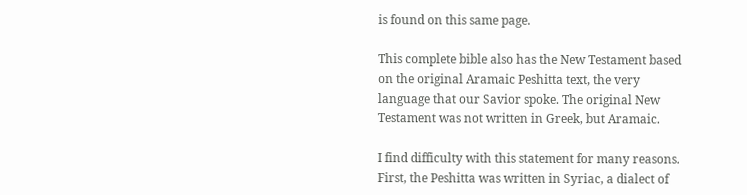is found on this same page.

This complete bible also has the New Testament based on the original Aramaic Peshitta text, the very language that our Savior spoke. The original New Testament was not written in Greek, but Aramaic.

I find difficulty with this statement for many reasons. First, the Peshitta was written in Syriac, a dialect of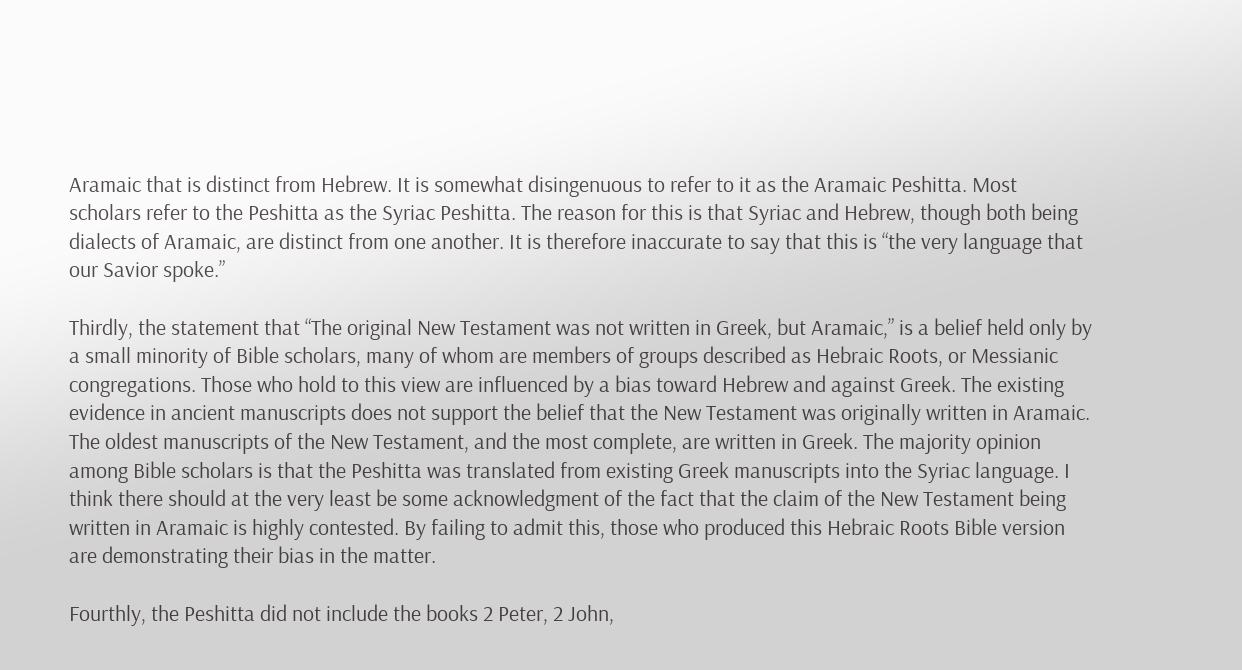Aramaic that is distinct from Hebrew. It is somewhat disingenuous to refer to it as the Aramaic Peshitta. Most scholars refer to the Peshitta as the Syriac Peshitta. The reason for this is that Syriac and Hebrew, though both being dialects of Aramaic, are distinct from one another. It is therefore inaccurate to say that this is “the very language that our Savior spoke.”

Thirdly, the statement that “The original New Testament was not written in Greek, but Aramaic,” is a belief held only by a small minority of Bible scholars, many of whom are members of groups described as Hebraic Roots, or Messianic congregations. Those who hold to this view are influenced by a bias toward Hebrew and against Greek. The existing evidence in ancient manuscripts does not support the belief that the New Testament was originally written in Aramaic. The oldest manuscripts of the New Testament, and the most complete, are written in Greek. The majority opinion among Bible scholars is that the Peshitta was translated from existing Greek manuscripts into the Syriac language. I think there should at the very least be some acknowledgment of the fact that the claim of the New Testament being written in Aramaic is highly contested. By failing to admit this, those who produced this Hebraic Roots Bible version are demonstrating their bias in the matter.

Fourthly, the Peshitta did not include the books 2 Peter, 2 John,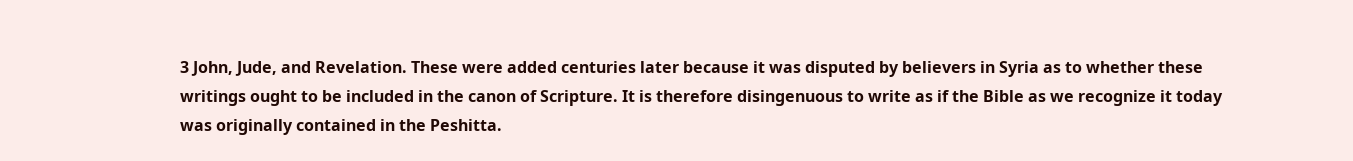3 John, Jude, and Revelation. These were added centuries later because it was disputed by believers in Syria as to whether these writings ought to be included in the canon of Scripture. It is therefore disingenuous to write as if the Bible as we recognize it today was originally contained in the Peshitta.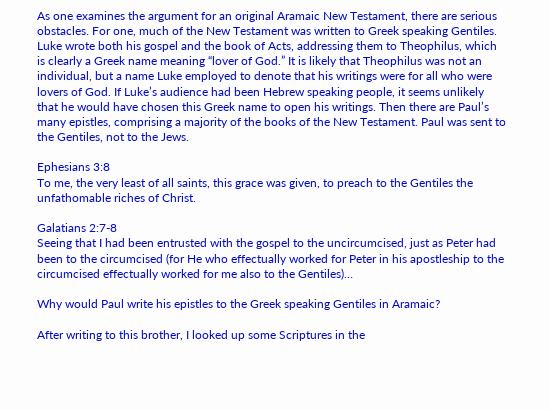As one examines the argument for an original Aramaic New Testament, there are serious obstacles. For one, much of the New Testament was written to Greek speaking Gentiles. Luke wrote both his gospel and the book of Acts, addressing them to Theophilus, which is clearly a Greek name meaning “lover of God.” It is likely that Theophilus was not an individual, but a name Luke employed to denote that his writings were for all who were lovers of God. If Luke’s audience had been Hebrew speaking people, it seems unlikely that he would have chosen this Greek name to open his writings. Then there are Paul’s many epistles, comprising a majority of the books of the New Testament. Paul was sent to the Gentiles, not to the Jews.

Ephesians 3:8
To me, the very least of all saints, this grace was given, to preach to the Gentiles the unfathomable riches of Christ.

Galatians 2:7-8
Seeing that I had been entrusted with the gospel to the uncircumcised, just as Peter had been to the circumcised (for He who effectually worked for Peter in his apostleship to the circumcised effectually worked for me also to the Gentiles)…

Why would Paul write his epistles to the Greek speaking Gentiles in Aramaic?

After writing to this brother, I looked up some Scriptures in the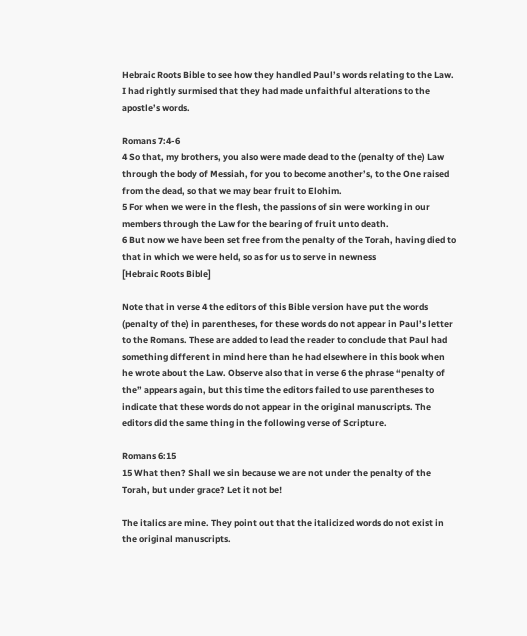Hebraic Roots Bible to see how they handled Paul’s words relating to the Law. I had rightly surmised that they had made unfaithful alterations to the apostle’s words.

Romans 7:4-6
4 So that, my brothers, you also were made dead to the (penalty of the) Law through the body of Messiah, for you to become another’s, to the One raised from the dead, so that we may bear fruit to Elohim.
5 For when we were in the flesh, the passions of sin were working in our members through the Law for the bearing of fruit unto death.
6 But now we have been set free from the penalty of the Torah, having died to that in which we were held, so as for us to serve in newness
[Hebraic Roots Bible]

Note that in verse 4 the editors of this Bible version have put the words (penalty of the) in parentheses, for these words do not appear in Paul’s letter to the Romans. These are added to lead the reader to conclude that Paul had something different in mind here than he had elsewhere in this book when he wrote about the Law. Observe also that in verse 6 the phrase “penalty of the” appears again, but this time the editors failed to use parentheses to indicate that these words do not appear in the original manuscripts. The editors did the same thing in the following verse of Scripture.

Romans 6:15
15 What then? Shall we sin because we are not under the penalty of the Torah, but under grace? Let it not be!

The italics are mine. They point out that the italicized words do not exist in the original manuscripts.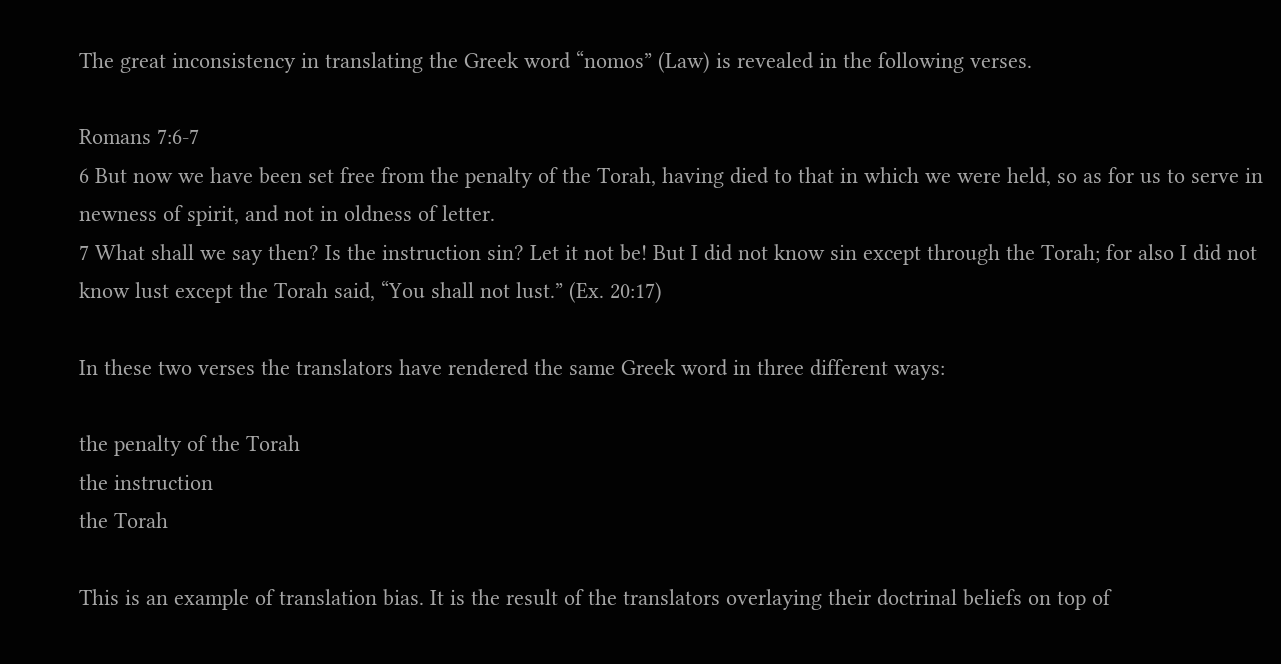The great inconsistency in translating the Greek word “nomos” (Law) is revealed in the following verses.

Romans 7:6-7
6 But now we have been set free from the penalty of the Torah, having died to that in which we were held, so as for us to serve in newness of spirit, and not in oldness of letter.
7 What shall we say then? Is the instruction sin? Let it not be! But I did not know sin except through the Torah; for also I did not know lust except the Torah said, “You shall not lust.” (Ex. 20:17)

In these two verses the translators have rendered the same Greek word in three different ways:

the penalty of the Torah
the instruction
the Torah

This is an example of translation bias. It is the result of the translators overlaying their doctrinal beliefs on top of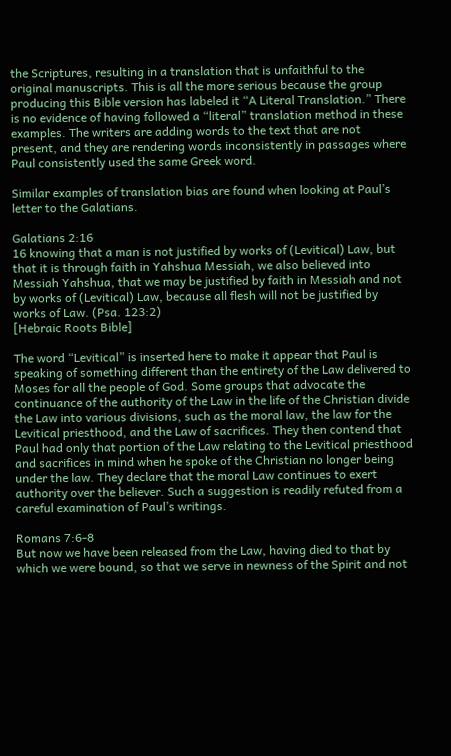the Scriptures, resulting in a translation that is unfaithful to the original manuscripts. This is all the more serious because the group producing this Bible version has labeled it “A Literal Translation.” There is no evidence of having followed a “literal” translation method in these examples. The writers are adding words to the text that are not present, and they are rendering words inconsistently in passages where Paul consistently used the same Greek word.

Similar examples of translation bias are found when looking at Paul’s letter to the Galatians.

Galatians 2:16
16 knowing that a man is not justified by works of (Levitical) Law, but that it is through faith in Yahshua Messiah, we also believed into Messiah Yahshua, that we may be justified by faith in Messiah and not by works of (Levitical) Law, because all flesh will not be justified by works of Law. (Psa. 123:2)
[Hebraic Roots Bible]

The word “Levitical” is inserted here to make it appear that Paul is speaking of something different than the entirety of the Law delivered to Moses for all the people of God. Some groups that advocate the continuance of the authority of the Law in the life of the Christian divide the Law into various divisions, such as the moral law, the law for the Levitical priesthood, and the Law of sacrifices. They then contend that Paul had only that portion of the Law relating to the Levitical priesthood and sacrifices in mind when he spoke of the Christian no longer being under the law. They declare that the moral Law continues to exert authority over the believer. Such a suggestion is readily refuted from a careful examination of Paul’s writings.

Romans 7:6-8
But now we have been released from the Law, having died to that by which we were bound, so that we serve in newness of the Spirit and not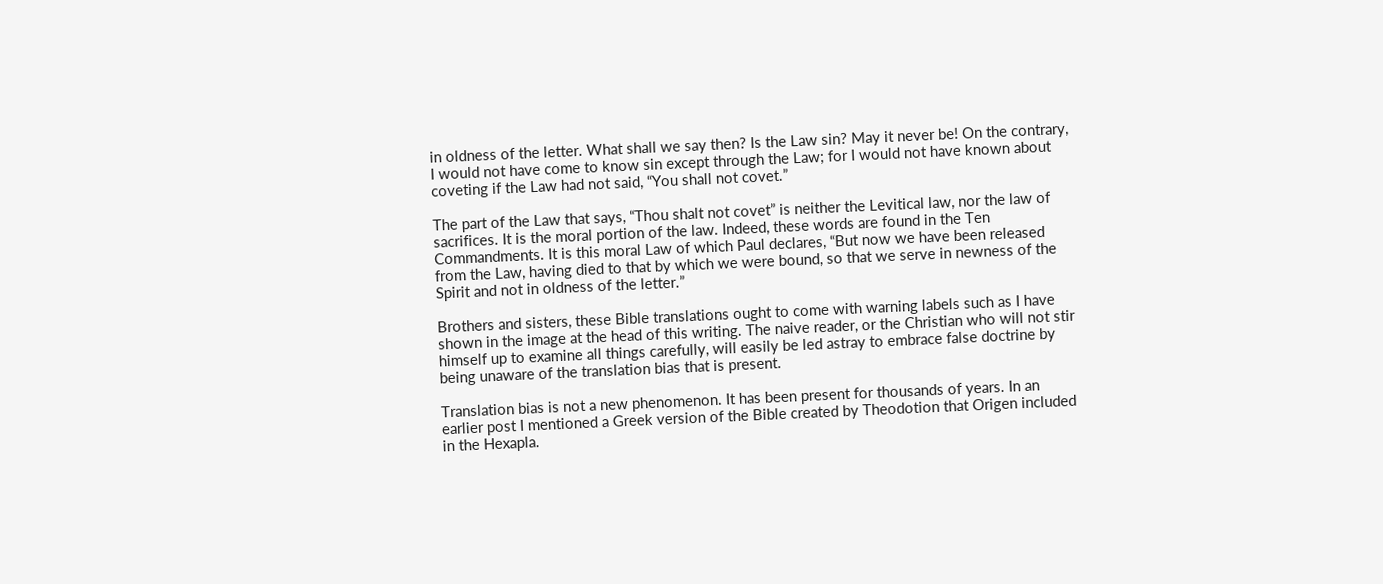in oldness of the letter. What shall we say then? Is the Law sin? May it never be! On the contrary, I would not have come to know sin except through the Law; for I would not have known about coveting if the Law had not said, “You shall not covet.”

The part of the Law that says, “Thou shalt not covet” is neither the Levitical law, nor the law of sacrifices. It is the moral portion of the law. Indeed, these words are found in the Ten Commandments. It is this moral Law of which Paul declares, “But now we have been released from the Law, having died to that by which we were bound, so that we serve in newness of the Spirit and not in oldness of the letter.”

Brothers and sisters, these Bible translations ought to come with warning labels such as I have shown in the image at the head of this writing. The naive reader, or the Christian who will not stir himself up to examine all things carefully, will easily be led astray to embrace false doctrine by being unaware of the translation bias that is present.

Translation bias is not a new phenomenon. It has been present for thousands of years. In an earlier post I mentioned a Greek version of the Bible created by Theodotion that Origen included in the Hexapla.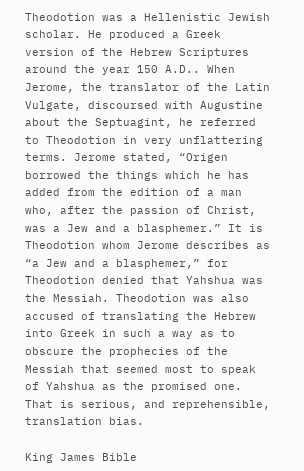Theodotion was a Hellenistic Jewish scholar. He produced a Greek version of the Hebrew Scriptures around the year 150 A.D.. When Jerome, the translator of the Latin Vulgate, discoursed with Augustine about the Septuagint, he referred to Theodotion in very unflattering terms. Jerome stated, “Origen borrowed the things which he has added from the edition of a man who, after the passion of Christ, was a Jew and a blasphemer.” It is Theodotion whom Jerome describes as “a Jew and a blasphemer,” for Theodotion denied that Yahshua was the Messiah. Theodotion was also accused of translating the Hebrew into Greek in such a way as to obscure the prophecies of the Messiah that seemed most to speak of Yahshua as the promised one. That is serious, and reprehensible, translation bias.

King James Bible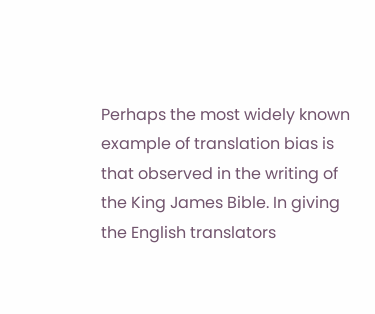Perhaps the most widely known example of translation bias is that observed in the writing of the King James Bible. In giving the English translators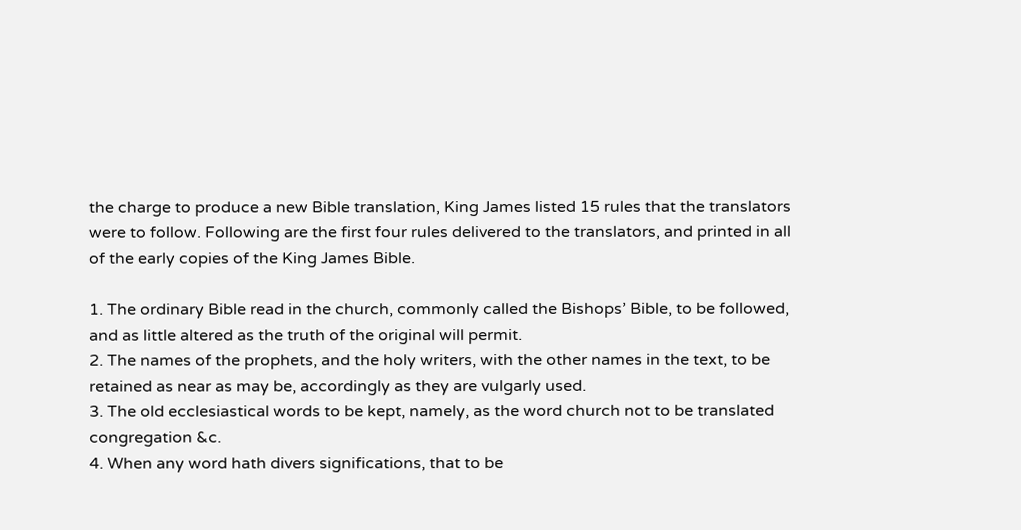the charge to produce a new Bible translation, King James listed 15 rules that the translators were to follow. Following are the first four rules delivered to the translators, and printed in all of the early copies of the King James Bible.

1. The ordinary Bible read in the church, commonly called the Bishops’ Bible, to be followed, and as little altered as the truth of the original will permit.
2. The names of the prophets, and the holy writers, with the other names in the text, to be retained as near as may be, accordingly as they are vulgarly used.
3. The old ecclesiastical words to be kept, namely, as the word church not to be translated congregation &c.
4. When any word hath divers significations, that to be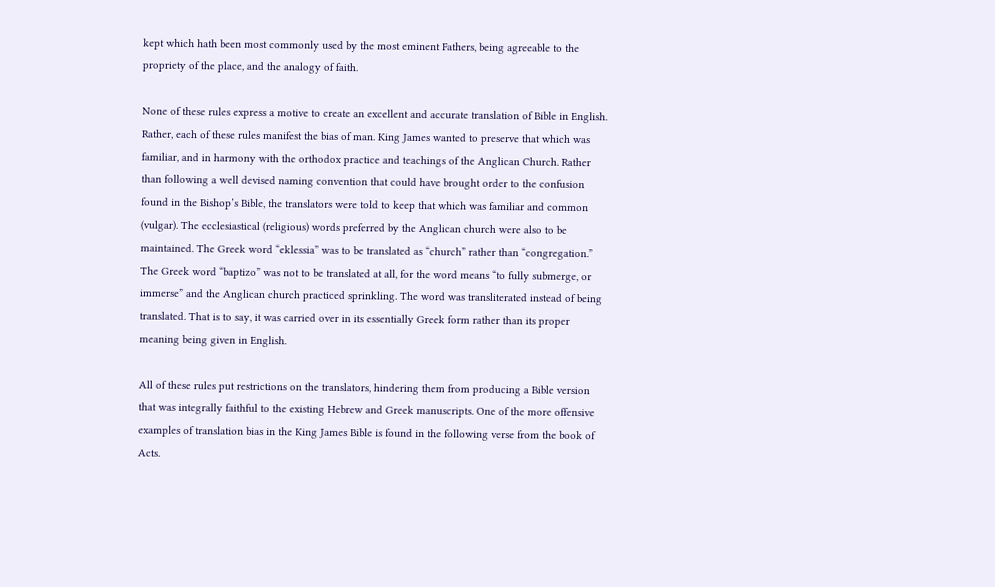kept which hath been most commonly used by the most eminent Fathers, being agreeable to the propriety of the place, and the analogy of faith.

None of these rules express a motive to create an excellent and accurate translation of Bible in English. Rather, each of these rules manifest the bias of man. King James wanted to preserve that which was familiar, and in harmony with the orthodox practice and teachings of the Anglican Church. Rather than following a well devised naming convention that could have brought order to the confusion found in the Bishop’s Bible, the translators were told to keep that which was familiar and common (vulgar). The ecclesiastical (religious) words preferred by the Anglican church were also to be maintained. The Greek word “eklessia” was to be translated as “church” rather than “congregation.” The Greek word “baptizo” was not to be translated at all, for the word means “to fully submerge, or immerse” and the Anglican church practiced sprinkling. The word was transliterated instead of being translated. That is to say, it was carried over in its essentially Greek form rather than its proper meaning being given in English.

All of these rules put restrictions on the translators, hindering them from producing a Bible version that was integrally faithful to the existing Hebrew and Greek manuscripts. One of the more offensive examples of translation bias in the King James Bible is found in the following verse from the book of Acts.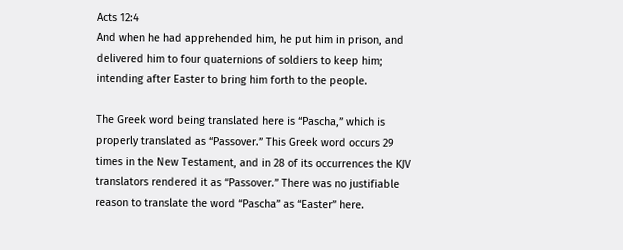Acts 12:4
And when he had apprehended him, he put him in prison, and delivered him to four quaternions of soldiers to keep him; intending after Easter to bring him forth to the people.

The Greek word being translated here is “Pascha,” which is properly translated as “Passover.” This Greek word occurs 29 times in the New Testament, and in 28 of its occurrences the KJV translators rendered it as “Passover.” There was no justifiable reason to translate the word “Pascha” as “Easter” here.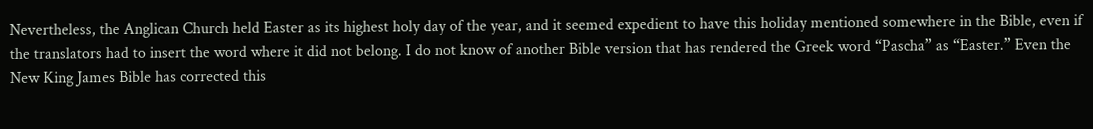Nevertheless, the Anglican Church held Easter as its highest holy day of the year, and it seemed expedient to have this holiday mentioned somewhere in the Bible, even if the translators had to insert the word where it did not belong. I do not know of another Bible version that has rendered the Greek word “Pascha” as “Easter.” Even the New King James Bible has corrected this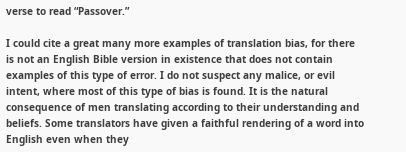verse to read “Passover.”

I could cite a great many more examples of translation bias, for there is not an English Bible version in existence that does not contain examples of this type of error. I do not suspect any malice, or evil intent, where most of this type of bias is found. It is the natural consequence of men translating according to their understanding and beliefs. Some translators have given a faithful rendering of a word into English even when they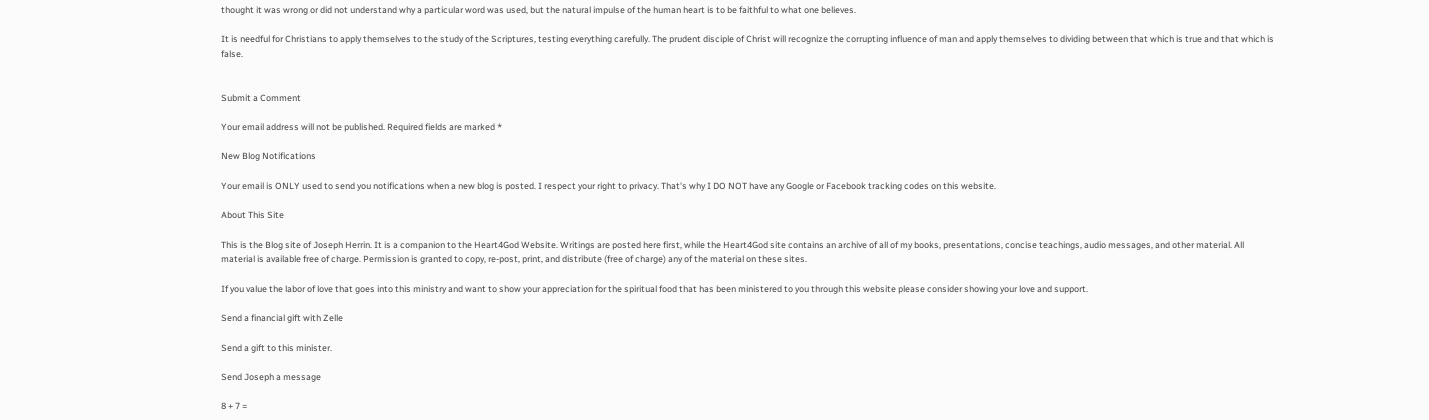thought it was wrong or did not understand why a particular word was used, but the natural impulse of the human heart is to be faithful to what one believes.

It is needful for Christians to apply themselves to the study of the Scriptures, testing everything carefully. The prudent disciple of Christ will recognize the corrupting influence of man and apply themselves to dividing between that which is true and that which is false.


Submit a Comment

Your email address will not be published. Required fields are marked *

New Blog Notifications

Your email is ONLY used to send you notifications when a new blog is posted. I respect your right to privacy. That's why I DO NOT have any Google or Facebook tracking codes on this website.

About This Site

This is the Blog site of Joseph Herrin. It is a companion to the Heart4God Website. Writings are posted here first, while the Heart4God site contains an archive of all of my books, presentations, concise teachings, audio messages, and other material. All material is available free of charge. Permission is granted to copy, re-post, print, and distribute (free of charge) any of the material on these sites.

If you value the labor of love that goes into this ministry and want to show your appreciation for the spiritual food that has been ministered to you through this website please consider showing your love and support.

Send a financial gift with Zelle

Send a gift to this minister.

Send Joseph a message

8 + 7 =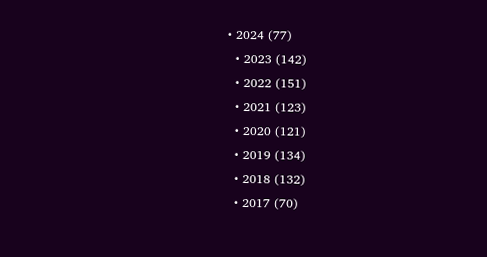• 2024 (77)
  • 2023 (142)
  • 2022 (151)
  • 2021 (123)
  • 2020 (121)
  • 2019 (134)
  • 2018 (132)
  • 2017 (70)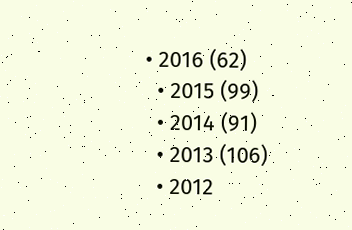• 2016 (62)
  • 2015 (99)
  • 2014 (91)
  • 2013 (106)
  • 2012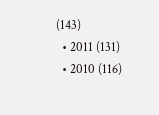(143)
  • 2011 (131)
  • 2010 (116)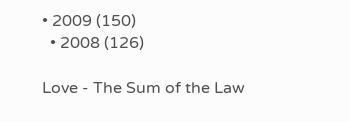• 2009 (150)
  • 2008 (126)

Love - The Sum of the Law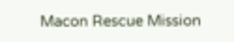Macon Rescue Mission